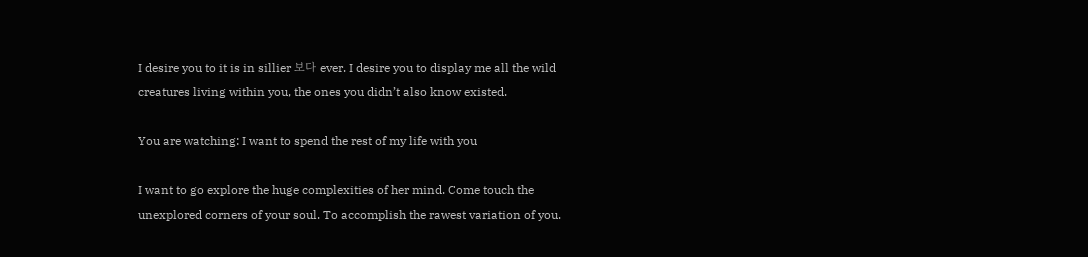I desire you to it is in sillier 보다 ever. I desire you to display me all the wild creatures living within you, the ones you didn’t also know existed.

You are watching: I want to spend the rest of my life with you

I want to go explore the huge complexities of her mind. Come touch the unexplored corners of your soul. To accomplish the rawest variation of you.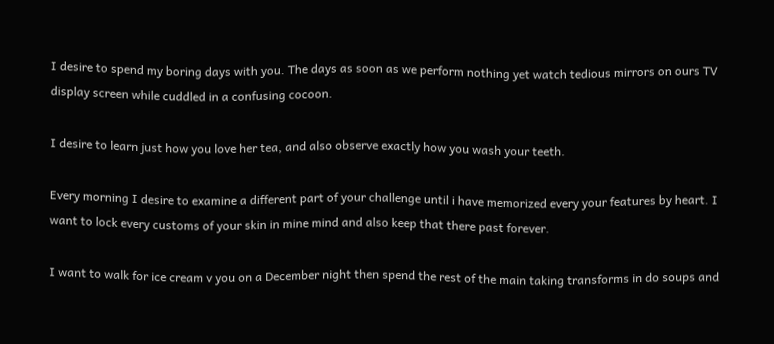I desire to spend my boring days with you. The days as soon as we perform nothing yet watch tedious mirrors on ours TV display screen while cuddled in a confusing cocoon.

I desire to learn just how you love her tea, and also observe exactly how you wash your teeth.

Every morning I desire to examine a different part of your challenge until i have memorized every your features by heart. I want to lock every customs of your skin in mine mind and also keep that there past forever.

I want to walk for ice cream v you on a December night then spend the rest of the main taking transforms in do soups and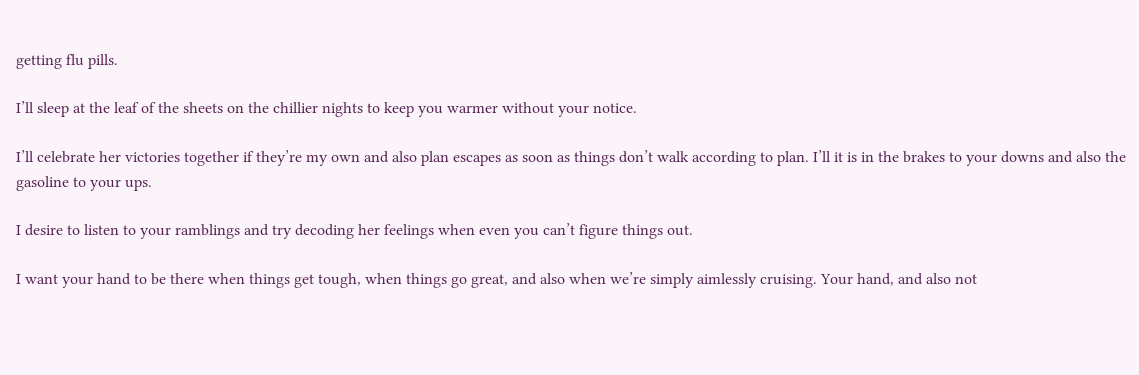getting flu pills.

I’ll sleep at the leaf of the sheets on the chillier nights to keep you warmer without your notice.

I’ll celebrate her victories together if they’re my own and also plan escapes as soon as things don’t walk according to plan. I’ll it is in the brakes to your downs and also the gasoline to your ups.

I desire to listen to your ramblings and try decoding her feelings when even you can’t figure things out.

I want your hand to be there when things get tough, when things go great, and also when we’re simply aimlessly cruising. Your hand, and also not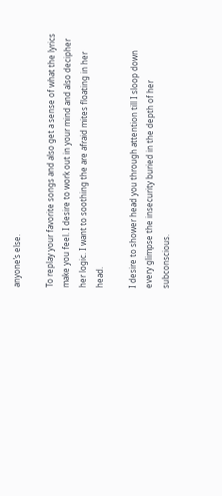anyone’s else.

To replay your favorite songs and also get a sense of what the lyrics make you feel. I desire to work out in your mind and also decipher her logic. I want to soothing the are afraid mites floating in her head.

I desire to shower head you through attention till I sloop down every glimpse the insecurity buried in the depth of her subconscious.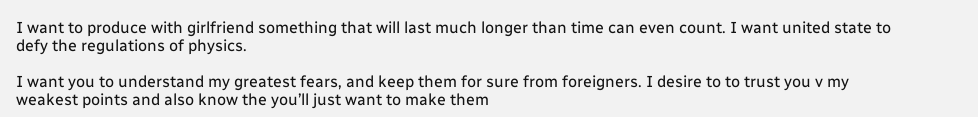I want to produce with girlfriend something that will last much longer than time can even count. I want united state to defy the regulations of physics.

I want you to understand my greatest fears, and keep them for sure from foreigners. I desire to to trust you v my weakest points and also know the you’ll just want to make them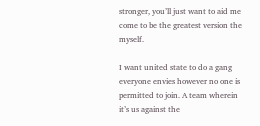stronger, you’ll just want to aid me come to be the greatest version the myself.

I want united state to do a gang everyone envies however no one is permitted to join. A team wherein it’s us against the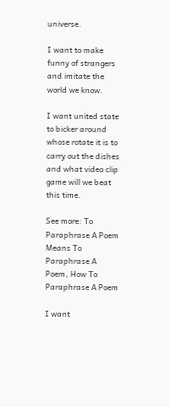universe.

I want to make funny of strangers and imitate the world we know.

I want united state to bicker around whose rotate it is to carry out the dishes and what video clip game will we beat this time.

See more: To Paraphrase A Poem Means To Paraphrase A Poem, How To Paraphrase A Poem

I want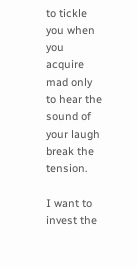to tickle you when you acquire mad only to hear the sound of your laugh break the tension.

I want to invest the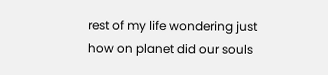rest of my life wondering just how on planet did our souls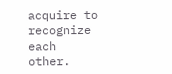acquire to recognize each other.